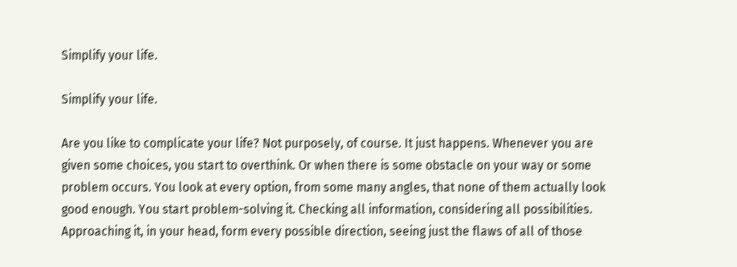Simplify your life.

Simplify your life.

Are you like to complicate your life? Not purposely, of course. It just happens. Whenever you are given some choices, you start to overthink. Or when there is some obstacle on your way or some problem occurs. You look at every option, from some many angles, that none of them actually look good enough. You start problem-solving it. Checking all information, considering all possibilities. Approaching it, in your head, form every possible direction, seeing just the flaws of all of those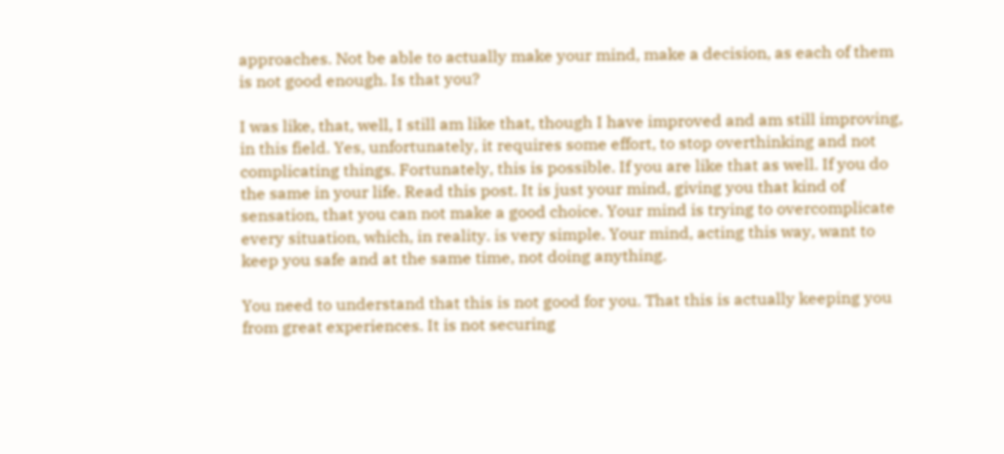approaches. Not be able to actually make your mind, make a decision, as each of them is not good enough. Is that you?

I was like, that, well, I still am like that, though I have improved and am still improving, in this field. Yes, unfortunately, it requires some effort, to stop overthinking and not complicating things. Fortunately, this is possible. If you are like that as well. If you do the same in your life. Read this post. It is just your mind, giving you that kind of sensation, that you can not make a good choice. Your mind is trying to overcomplicate every situation, which, in reality. is very simple. Your mind, acting this way, want to keep you safe and at the same time, not doing anything.

You need to understand that this is not good for you. That this is actually keeping you from great experiences. It is not securing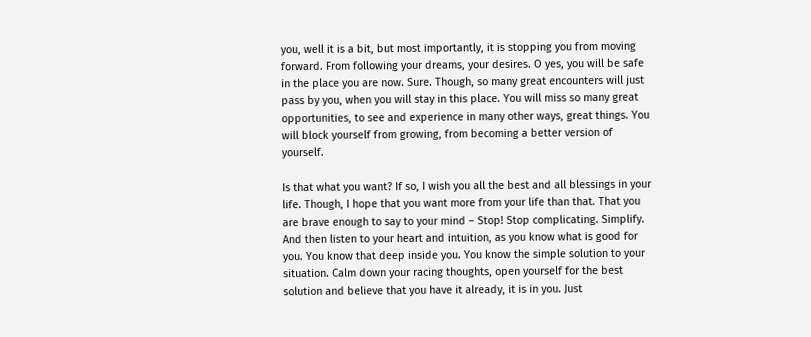you, well it is a bit, but most importantly, it is stopping you from moving forward. From following your dreams, your desires. O yes, you will be safe in the place you are now. Sure. Though, so many great encounters will just pass by you, when you will stay in this place. You will miss so many great opportunities, to see and experience in many other ways, great things. You will block yourself from growing, from becoming a better version of yourself.

Is that what you want? If so, I wish you all the best and all blessings in your life. Though, I hope that you want more from your life than that. That you are brave enough to say to your mind – Stop! Stop complicating. Simplify. And then listen to your heart and intuition, as you know what is good for you. You know that deep inside you. You know the simple solution to your situation. Calm down your racing thoughts, open yourself for the best solution and believe that you have it already, it is in you. Just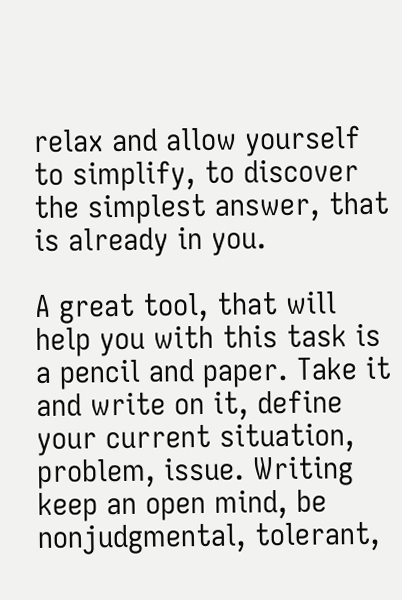relax and allow yourself to simplify, to discover the simplest answer, that is already in you.

A great tool, that will help you with this task is a pencil and paper. Take it and write on it, define your current situation, problem, issue. Writing keep an open mind, be nonjudgmental, tolerant,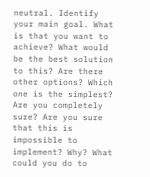neutral. Identify your main goal. What is that you want to achieve? What would be the best solution to this? Are there other options? Which one is the simplest? Are you completely sure? Are you sure that this is impossible to implement? Why? What could you do to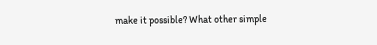make it possible? What other simple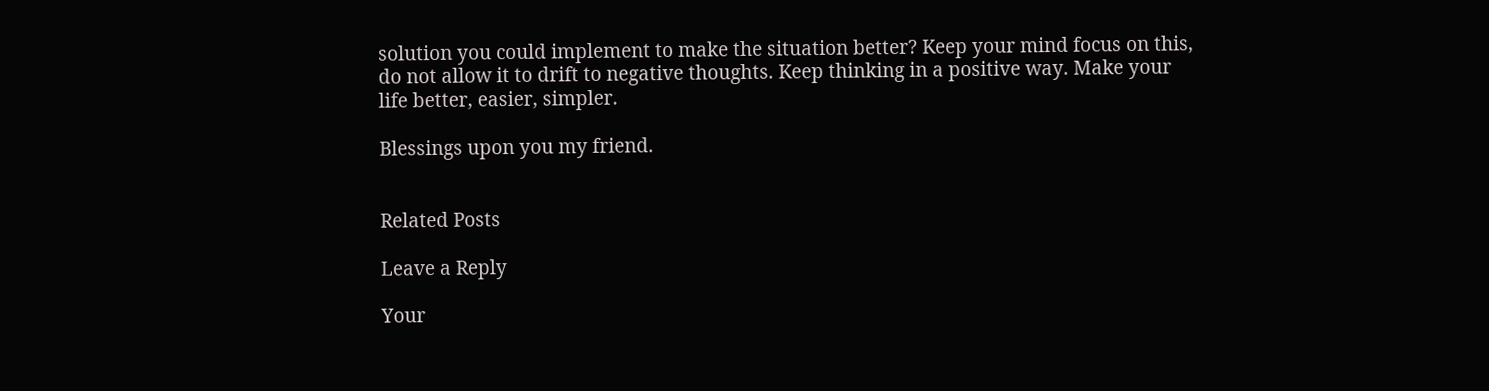solution you could implement to make the situation better? Keep your mind focus on this, do not allow it to drift to negative thoughts. Keep thinking in a positive way. Make your life better, easier, simpler.

Blessings upon you my friend.


Related Posts

Leave a Reply

Your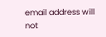email address will not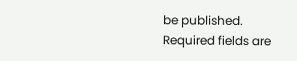be published. Required fields are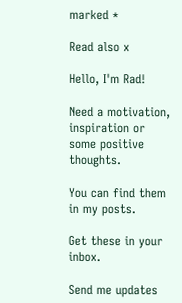marked *

Read also x

Hello, I'm Rad!

Need a motivation, inspiration or some positive thoughts.

You can find them in my posts.

Get these in your inbox.

Send me updates